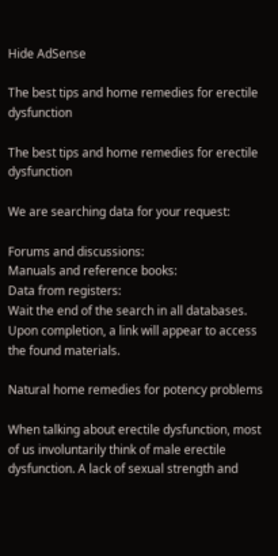Hide AdSense

The best tips and home remedies for erectile dysfunction

The best tips and home remedies for erectile dysfunction

We are searching data for your request:

Forums and discussions:
Manuals and reference books:
Data from registers:
Wait the end of the search in all databases.
Upon completion, a link will appear to access the found materials.

Natural home remedies for potency problems

When talking about erectile dysfunction, most of us involuntarily think of male erectile dysfunction. A lack of sexual strength and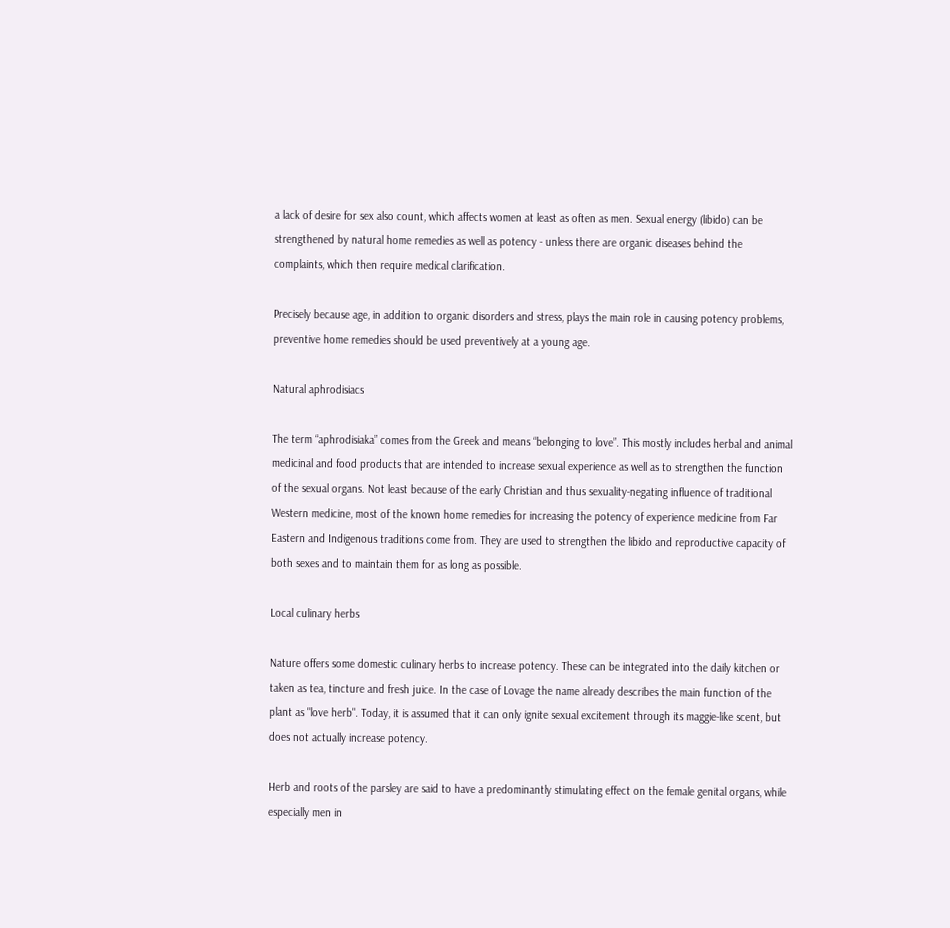a lack of desire for sex also count, which affects women at least as often as men. Sexual energy (libido) can be strengthened by natural home remedies as well as potency - unless there are organic diseases behind the complaints, which then require medical clarification.

Precisely because age, in addition to organic disorders and stress, plays the main role in causing potency problems, preventive home remedies should be used preventively at a young age.

Natural aphrodisiacs

The term “aphrodisiaka” comes from the Greek and means “belonging to love”. This mostly includes herbal and animal medicinal and food products that are intended to increase sexual experience as well as to strengthen the function of the sexual organs. Not least because of the early Christian and thus sexuality-negating influence of traditional Western medicine, most of the known home remedies for increasing the potency of experience medicine from Far Eastern and Indigenous traditions come from. They are used to strengthen the libido and reproductive capacity of both sexes and to maintain them for as long as possible.

Local culinary herbs

Nature offers some domestic culinary herbs to increase potency. These can be integrated into the daily kitchen or taken as tea, tincture and fresh juice. In the case of Lovage the name already describes the main function of the plant as "love herb". Today, it is assumed that it can only ignite sexual excitement through its maggie-like scent, but does not actually increase potency.

Herb and roots of the parsley are said to have a predominantly stimulating effect on the female genital organs, while especially men in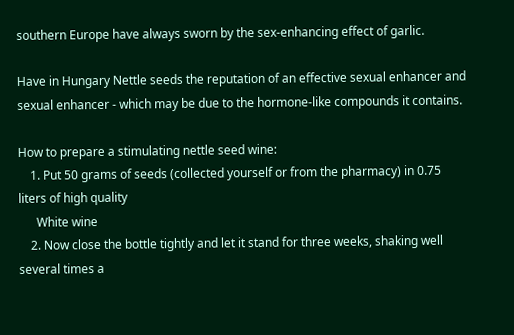southern Europe have always sworn by the sex-enhancing effect of garlic.

Have in Hungary Nettle seeds the reputation of an effective sexual enhancer and sexual enhancer - which may be due to the hormone-like compounds it contains.

How to prepare a stimulating nettle seed wine:
    1. Put 50 grams of seeds (collected yourself or from the pharmacy) in 0.75 liters of high quality
      White wine
    2. Now close the bottle tightly and let it stand for three weeks, shaking well several times a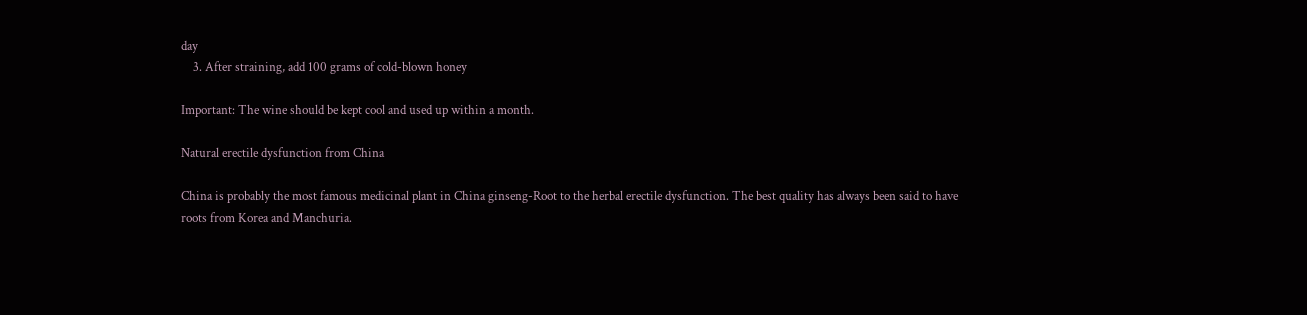day
    3. After straining, add 100 grams of cold-blown honey

Important: The wine should be kept cool and used up within a month.

Natural erectile dysfunction from China

China is probably the most famous medicinal plant in China ginseng-Root to the herbal erectile dysfunction. The best quality has always been said to have roots from Korea and Manchuria.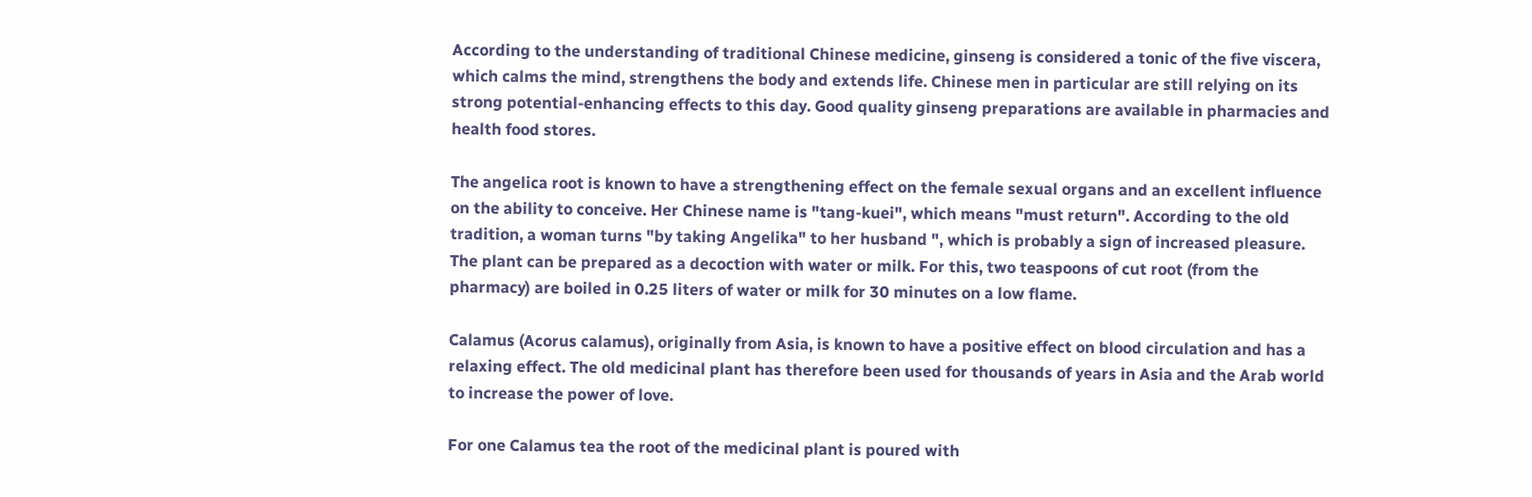According to the understanding of traditional Chinese medicine, ginseng is considered a tonic of the five viscera, which calms the mind, strengthens the body and extends life. Chinese men in particular are still relying on its strong potential-enhancing effects to this day. Good quality ginseng preparations are available in pharmacies and health food stores.

The angelica root is known to have a strengthening effect on the female sexual organs and an excellent influence on the ability to conceive. Her Chinese name is "tang-kuei", which means "must return". According to the old tradition, a woman turns "by taking Angelika" to her husband ", which is probably a sign of increased pleasure. The plant can be prepared as a decoction with water or milk. For this, two teaspoons of cut root (from the pharmacy) are boiled in 0.25 liters of water or milk for 30 minutes on a low flame.

Calamus (Acorus calamus), originally from Asia, is known to have a positive effect on blood circulation and has a relaxing effect. The old medicinal plant has therefore been used for thousands of years in Asia and the Arab world to increase the power of love.

For one Calamus tea the root of the medicinal plant is poured with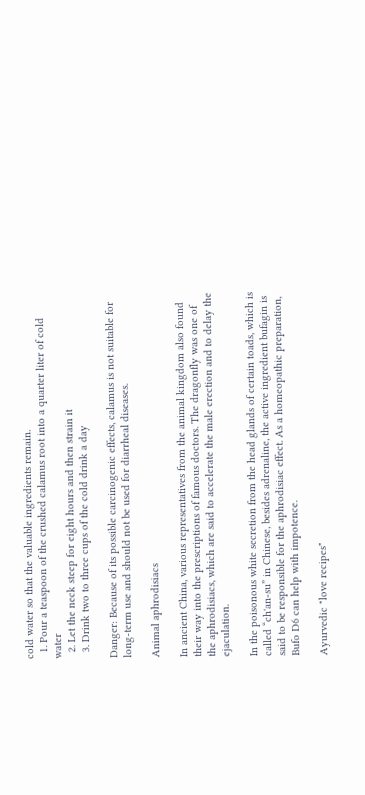cold water so that the valuable ingredients remain.
  1. Pour a teaspoon of the crushed calamus root into a quarter liter of cold water
  2. Let the neck steep for eight hours and then strain it
  3. Drink two to three cups of the cold drink a day

Danger: Because of its possible carcinogenic effects, calamus is not suitable for long-term use and should not be used for diarrheal diseases.

Animal aphrodisiacs

In ancient China, various representatives from the animal kingdom also found their way into the prescriptions of famous doctors. The dragonfly was one of the aphrodisiacs, which are said to accelerate the male erection and to delay the ejaculation.

In the poisonous white secretion from the head glands of certain toads, which is called “ch'an-su” in Chinese, besides adrenaline, the active ingredient bufagin is said to be responsible for the aphrodisiac effect. As a homeopathic preparation, Bufo D6 can help with impotence.

Ayurvedic "love recipes"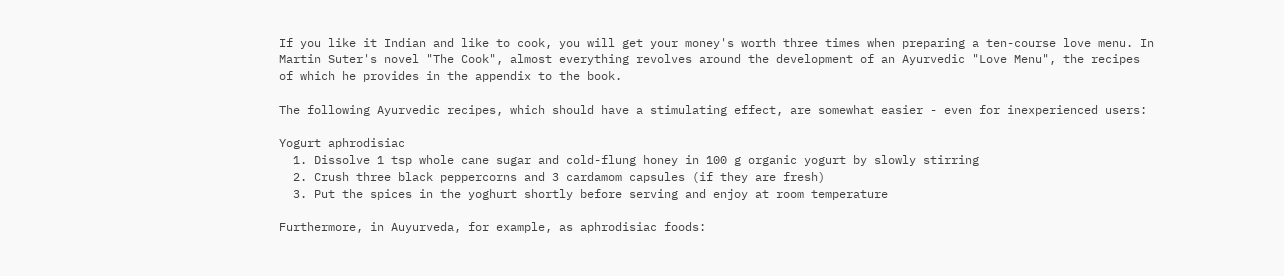If you like it Indian and like to cook, you will get your money's worth three times when preparing a ten-course love menu. In Martin Suter's novel "The Cook", almost everything revolves around the development of an Ayurvedic "Love Menu", the recipes of which he provides in the appendix to the book.

The following Ayurvedic recipes, which should have a stimulating effect, are somewhat easier - even for inexperienced users:

Yogurt aphrodisiac
  1. Dissolve 1 tsp whole cane sugar and cold-flung honey in 100 g organic yogurt by slowly stirring
  2. Crush three black peppercorns and 3 cardamom capsules (if they are fresh)
  3. Put the spices in the yoghurt shortly before serving and enjoy at room temperature

Furthermore, in Auyurveda, for example, as aphrodisiac foods: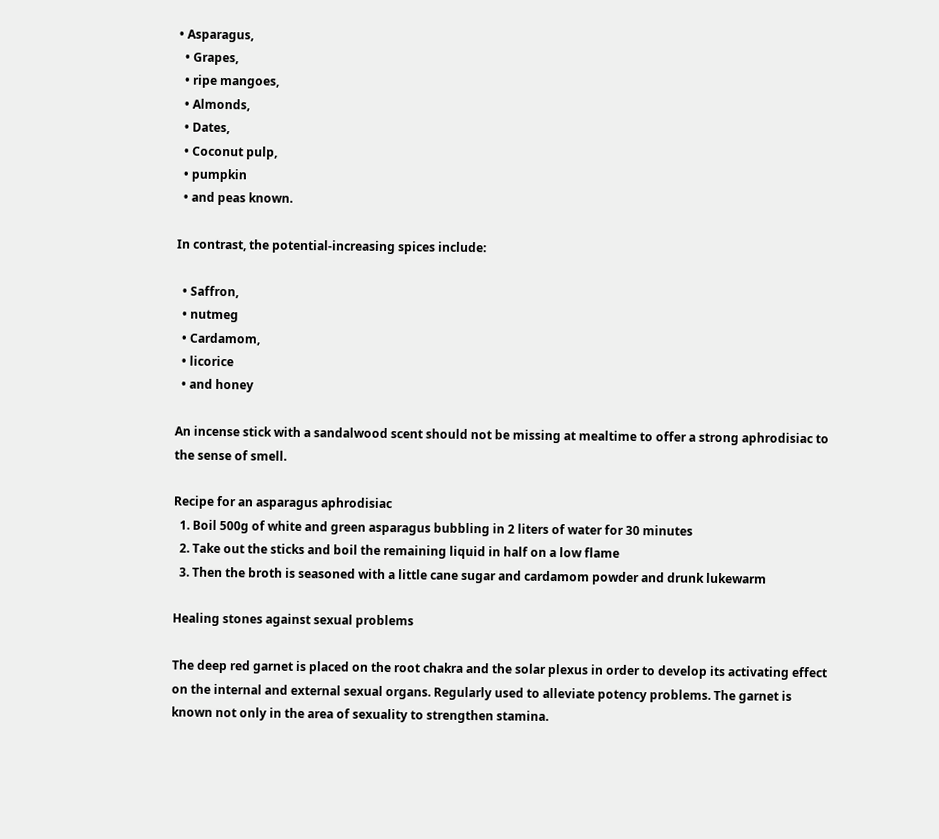• Asparagus,
  • Grapes,
  • ripe mangoes,
  • Almonds,
  • Dates,
  • Coconut pulp,
  • pumpkin
  • and peas known.

In contrast, the potential-increasing spices include:

  • Saffron,
  • nutmeg
  • Cardamom,
  • licorice
  • and honey

An incense stick with a sandalwood scent should not be missing at mealtime to offer a strong aphrodisiac to the sense of smell.

Recipe for an asparagus aphrodisiac
  1. Boil 500g of white and green asparagus bubbling in 2 liters of water for 30 minutes
  2. Take out the sticks and boil the remaining liquid in half on a low flame
  3. Then the broth is seasoned with a little cane sugar and cardamom powder and drunk lukewarm

Healing stones against sexual problems

The deep red garnet is placed on the root chakra and the solar plexus in order to develop its activating effect on the internal and external sexual organs. Regularly used to alleviate potency problems. The garnet is known not only in the area of sexuality to strengthen stamina.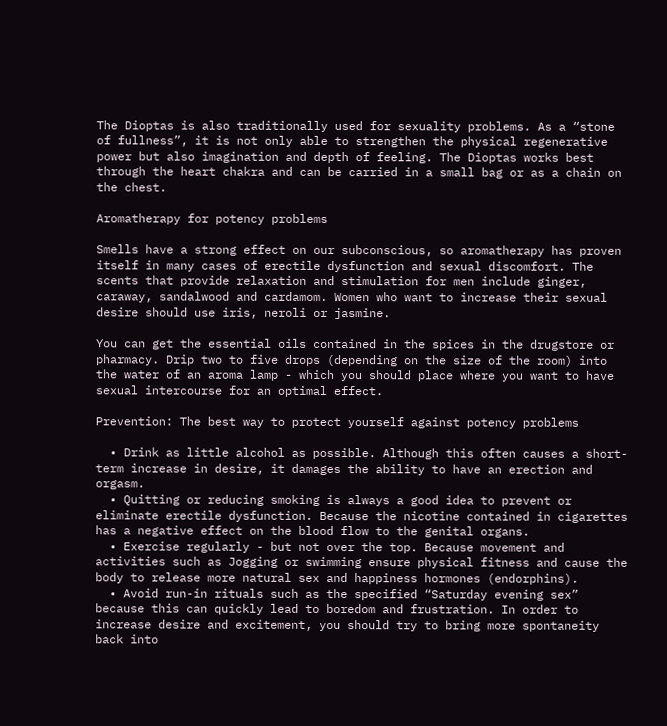The Dioptas is also traditionally used for sexuality problems. As a “stone of fullness”, it is not only able to strengthen the physical regenerative power but also imagination and depth of feeling. The Dioptas works best through the heart chakra and can be carried in a small bag or as a chain on the chest.

Aromatherapy for potency problems

Smells have a strong effect on our subconscious, so aromatherapy has proven itself in many cases of erectile dysfunction and sexual discomfort. The scents that provide relaxation and stimulation for men include ginger, caraway, sandalwood and cardamom. Women who want to increase their sexual desire should use iris, neroli or jasmine.

You can get the essential oils contained in the spices in the drugstore or pharmacy. Drip two to five drops (depending on the size of the room) into the water of an aroma lamp - which you should place where you want to have sexual intercourse for an optimal effect.

Prevention: The best way to protect yourself against potency problems

  • Drink as little alcohol as possible. Although this often causes a short-term increase in desire, it damages the ability to have an erection and orgasm.
  • Quitting or reducing smoking is always a good idea to prevent or eliminate erectile dysfunction. Because the nicotine contained in cigarettes has a negative effect on the blood flow to the genital organs.
  • Exercise regularly - but not over the top. Because movement and activities such as Jogging or swimming ensure physical fitness and cause the body to release more natural sex and happiness hormones (endorphins).
  • Avoid run-in rituals such as the specified “Saturday evening sex” because this can quickly lead to boredom and frustration. In order to increase desire and excitement, you should try to bring more spontaneity back into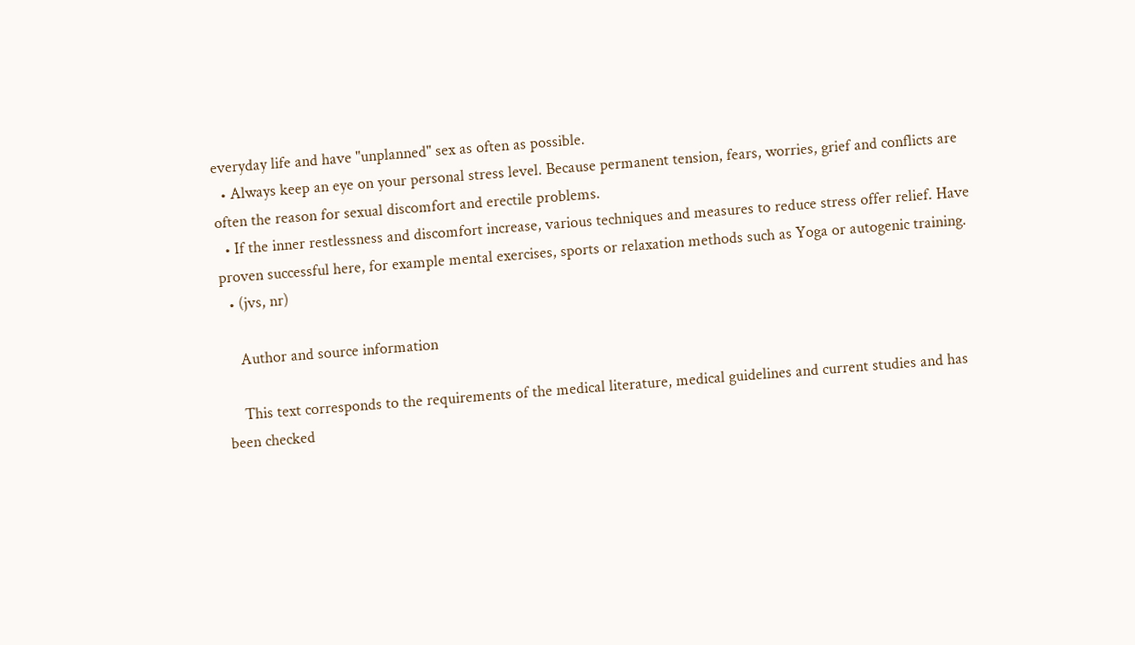everyday life and have "unplanned" sex as often as possible.
  • Always keep an eye on your personal stress level. Because permanent tension, fears, worries, grief and conflicts are often the reason for sexual discomfort and erectile problems.
  • If the inner restlessness and discomfort increase, various techniques and measures to reduce stress offer relief. Have proven successful here, for example mental exercises, sports or relaxation methods such as Yoga or autogenic training.
  • (jvs, nr)

    Author and source information

    This text corresponds to the requirements of the medical literature, medical guidelines and current studies and has been checked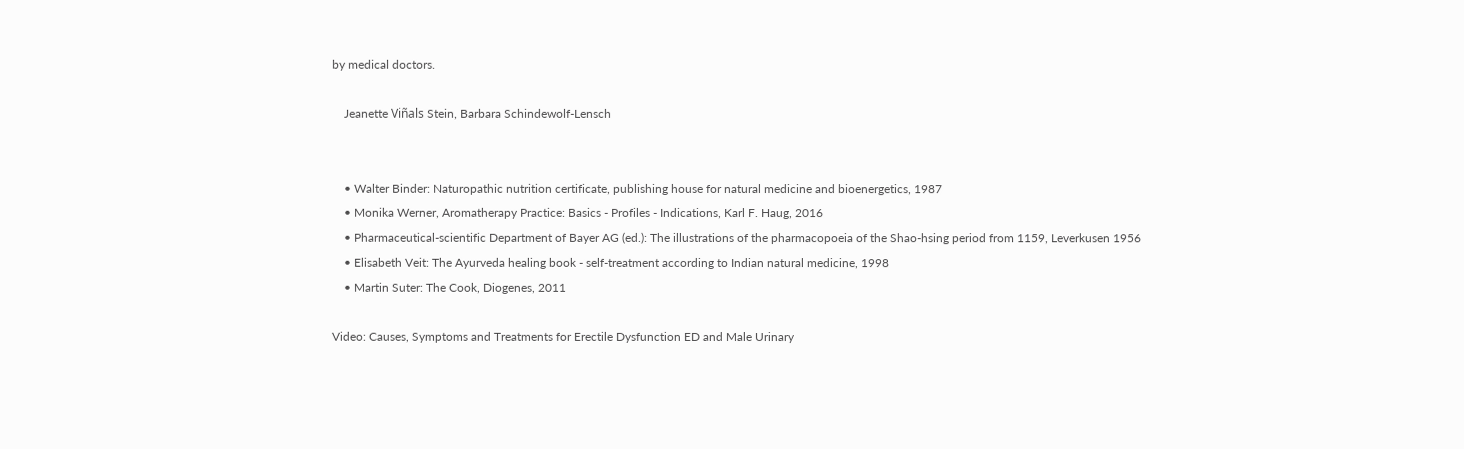by medical doctors.

    Jeanette Viñals Stein, Barbara Schindewolf-Lensch


    • Walter Binder: Naturopathic nutrition certificate, publishing house for natural medicine and bioenergetics, 1987
    • Monika Werner, Aromatherapy Practice: Basics - Profiles - Indications, Karl F. Haug, 2016
    • Pharmaceutical-scientific Department of Bayer AG (ed.): The illustrations of the pharmacopoeia of the Shao-hsing period from 1159, Leverkusen 1956
    • Elisabeth Veit: The Ayurveda healing book - self-treatment according to Indian natural medicine, 1998
    • Martin Suter: The Cook, Diogenes, 2011

Video: Causes, Symptoms and Treatments for Erectile Dysfunction ED and Male Urinary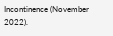Incontinence (November 2022).